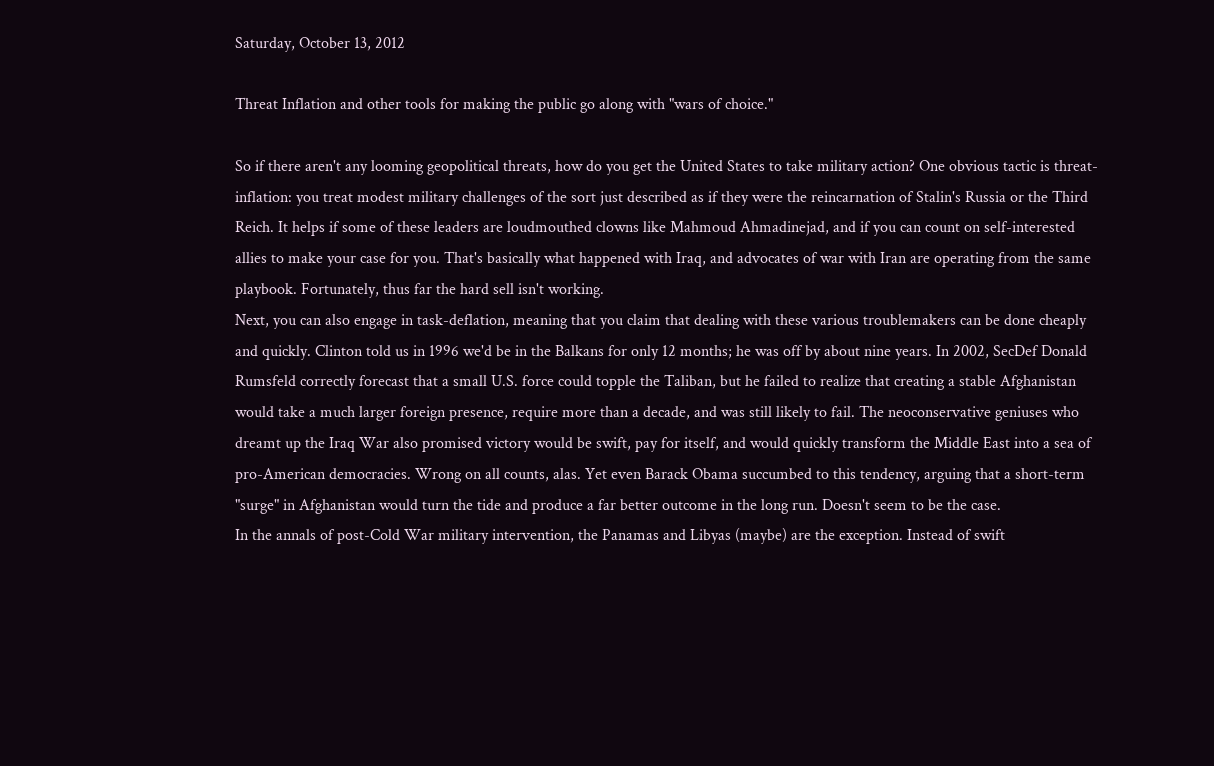Saturday, October 13, 2012

Threat Inflation and other tools for making the public go along with "wars of choice."

So if there aren't any looming geopolitical threats, how do you get the United States to take military action? One obvious tactic is threat-inflation: you treat modest military challenges of the sort just described as if they were the reincarnation of Stalin's Russia or the Third Reich. It helps if some of these leaders are loudmouthed clowns like Mahmoud Ahmadinejad, and if you can count on self-interested allies to make your case for you. That's basically what happened with Iraq, and advocates of war with Iran are operating from the same playbook. Fortunately, thus far the hard sell isn't working.
Next, you can also engage in task-deflation, meaning that you claim that dealing with these various troublemakers can be done cheaply and quickly. Clinton told us in 1996 we'd be in the Balkans for only 12 months; he was off by about nine years. In 2002, SecDef Donald Rumsfeld correctly forecast that a small U.S. force could topple the Taliban, but he failed to realize that creating a stable Afghanistan would take a much larger foreign presence, require more than a decade, and was still likely to fail. The neoconservative geniuses who dreamt up the Iraq War also promised victory would be swift, pay for itself, and would quickly transform the Middle East into a sea of pro-American democracies. Wrong on all counts, alas. Yet even Barack Obama succumbed to this tendency, arguing that a short-term "surge" in Afghanistan would turn the tide and produce a far better outcome in the long run. Doesn't seem to be the case.
In the annals of post-Cold War military intervention, the Panamas and Libyas (maybe) are the exception. Instead of swift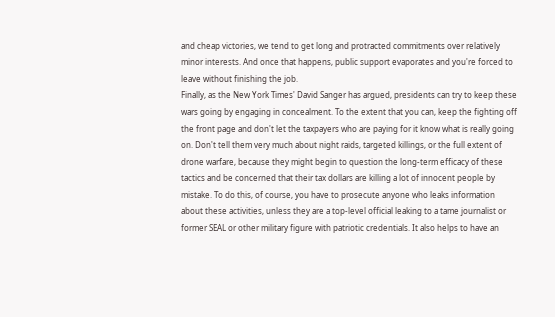and cheap victories, we tend to get long and protracted commitments over relatively minor interests. And once that happens, public support evaporates and you're forced to leave without finishing the job.
Finally, as the New York Times' David Sanger has argued, presidents can try to keep these wars going by engaging in concealment. To the extent that you can, keep the fighting off the front page and don't let the taxpayers who are paying for it know what is really going on. Don't tell them very much about night raids, targeted killings, or the full extent of drone warfare, because they might begin to question the long-term efficacy of these tactics and be concerned that their tax dollars are killing a lot of innocent people by mistake. To do this, of course, you have to prosecute anyone who leaks information about these activities, unless they are a top-level official leaking to a tame journalist or former SEAL or other military figure with patriotic credentials. It also helps to have an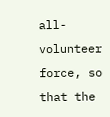all-volunteer force, so that the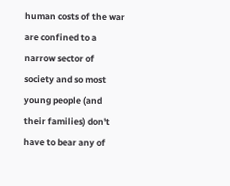human costs of the war are confined to a narrow sector of society and so most young people (and their families) don't have to bear any of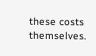these costs themselves.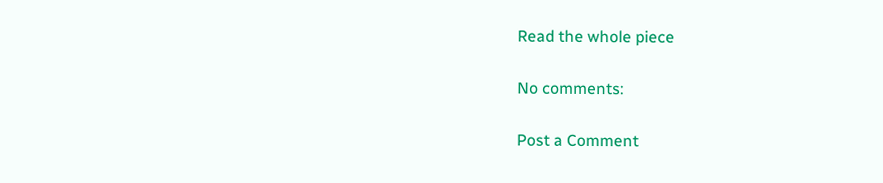Read the whole piece

No comments:

Post a Comment